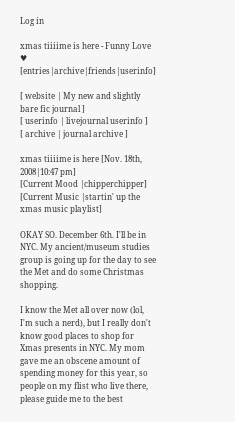Log in

xmas tiiiime is here - Funny Love ♥ [entries|archive|friends|userinfo]

[ website | My new and slightly bare fic journal ]
[ userinfo | livejournal userinfo ]
[ archive | journal archive ]

xmas tiiiime is here [Nov. 18th, 2008|10:47 pm]
[Current Mood |chipperchipper]
[Current Music |startin' up the xmas music playlist]

OKAY SO. December 6th. I'll be in NYC. My ancient/museum studies group is going up for the day to see the Met and do some Christmas shopping.

I know the Met all over now (lol, I'm such a nerd), but I really don't know good places to shop for Xmas presents in NYC. My mom gave me an obscene amount of spending money for this year, so people on my flist who live there, please guide me to the best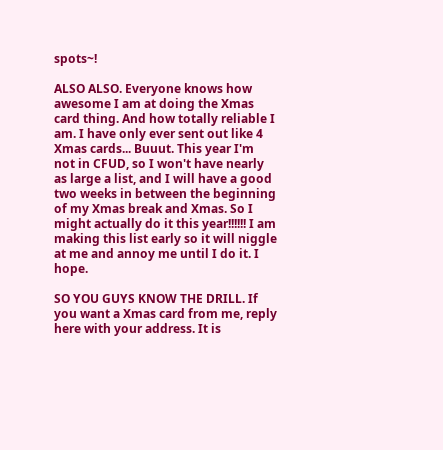spots~!

ALSO ALSO. Everyone knows how awesome I am at doing the Xmas card thing. And how totally reliable I am. I have only ever sent out like 4 Xmas cards... Buuut. This year I'm not in CFUD, so I won't have nearly as large a list, and I will have a good two weeks in between the beginning of my Xmas break and Xmas. So I might actually do it this year!!!!!! I am making this list early so it will niggle at me and annoy me until I do it. I hope.

SO YOU GUYS KNOW THE DRILL. If you want a Xmas card from me, reply here with your address. It is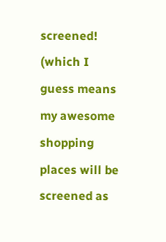screened! (which I guess means my awesome shopping places will be screened as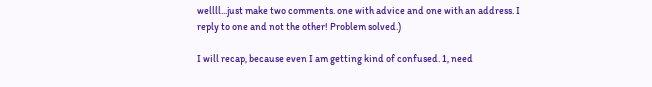wellll...just make two comments. one with advice and one with an address. I reply to one and not the other! Problem solved.)

I will recap, because even I am getting kind of confused. 1, need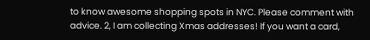to know awesome shopping spots in NYC. Please comment with advice. 2, I am collecting Xmas addresses! If you want a card,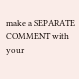make a SEPARATE COMMENT with your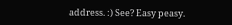address. :) See? Easy peasy.